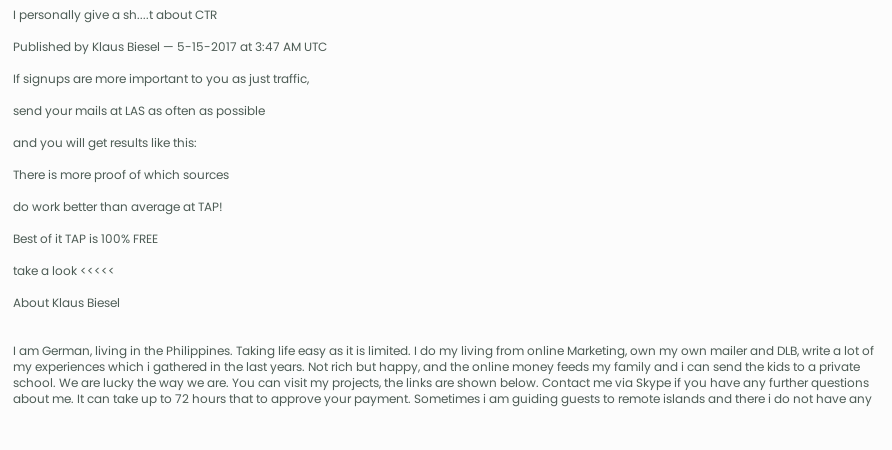I personally give a sh....t about CTR

Published by Klaus Biesel — 5-15-2017 at 3:47 AM UTC

If signups are more important to you as just traffic,

send your mails at LAS as often as possible

and you will get results like this:

There is more proof of which sources

do work better than average at TAP!

Best of it TAP is 100% FREE

take a look <<<<<

About Klaus Biesel


I am German, living in the Philippines. Taking life easy as it is limited. I do my living from online Marketing, own my own mailer and DLB, write a lot of my experiences which i gathered in the last years. Not rich but happy, and the online money feeds my family and i can send the kids to a private school. We are lucky the way we are. You can visit my projects, the links are shown below. Contact me via Skype if you have any further questions about me. It can take up to 72 hours that to approve your payment. Sometimes i am guiding guests to remote islands and there i do not have any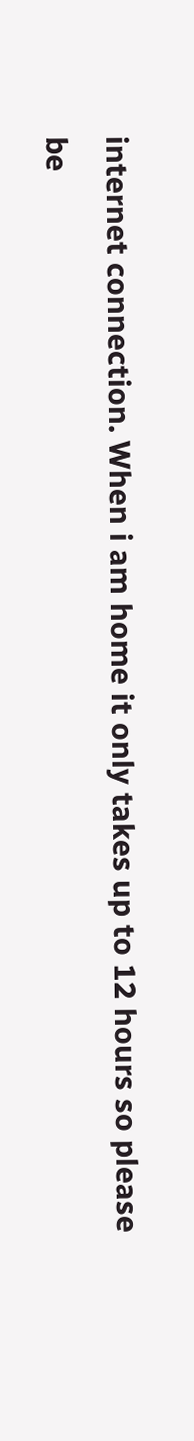internet connection. When i am home it only takes up to 12 hours so please be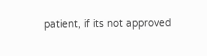patient, if its not approved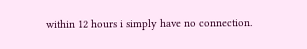within 12 hours i simply have no connection.